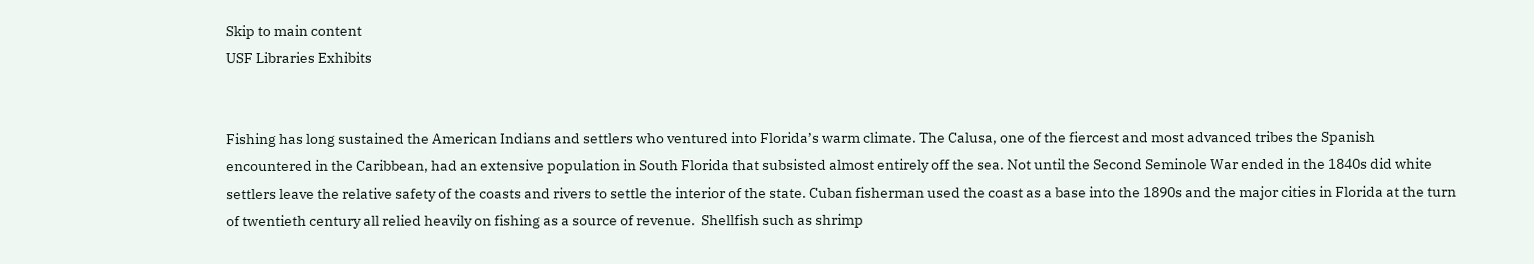Skip to main content
USF Libraries Exhibits


Fishing has long sustained the American Indians and settlers who ventured into Florida’s warm climate. The Calusa, one of the fiercest and most advanced tribes the Spanish encountered in the Caribbean, had an extensive population in South Florida that subsisted almost entirely off the sea. Not until the Second Seminole War ended in the 1840s did white settlers leave the relative safety of the coasts and rivers to settle the interior of the state. Cuban fisherman used the coast as a base into the 1890s and the major cities in Florida at the turn of twentieth century all relied heavily on fishing as a source of revenue.  Shellfish such as shrimp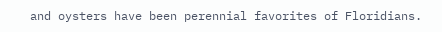and oysters have been perennial favorites of Floridians.